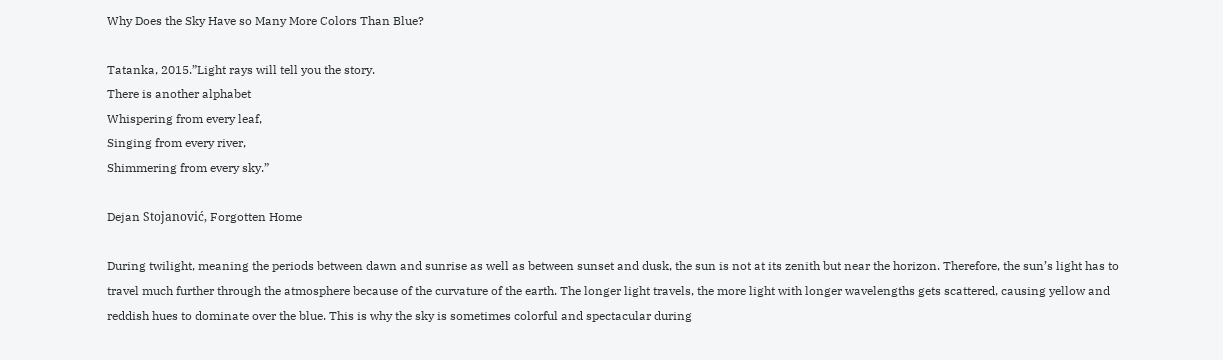Why Does the Sky Have so Many More Colors Than Blue?

Tatanka, 2015.”Light rays will tell you the story.
There is another alphabet
Whispering from every leaf,
Singing from every river,
Shimmering from every sky.”

Dejan Stojanović, Forgotten Home

During twilight, meaning the periods between dawn and sunrise as well as between sunset and dusk, the sun is not at its zenith but near the horizon. Therefore, the sun’s light has to travel much further through the atmosphere because of the curvature of the earth. The longer light travels, the more light with longer wavelengths gets scattered, causing yellow and reddish hues to dominate over the blue. This is why the sky is sometimes colorful and spectacular during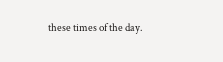these times of the day.